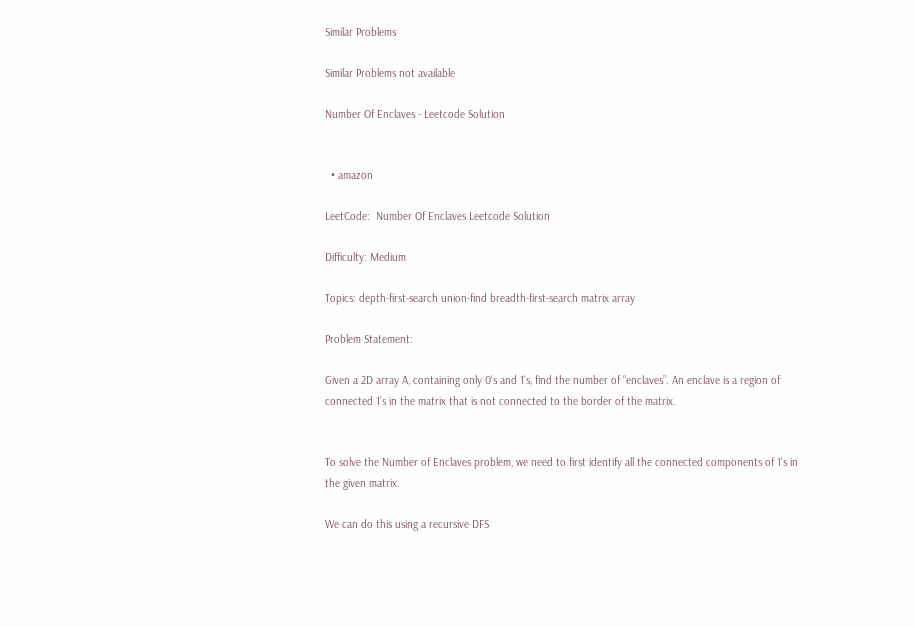Similar Problems

Similar Problems not available

Number Of Enclaves - Leetcode Solution


  • amazon

LeetCode:  Number Of Enclaves Leetcode Solution

Difficulty: Medium

Topics: depth-first-search union-find breadth-first-search matrix array

Problem Statement:

Given a 2D array A, containing only 0's and 1's, find the number of “enclaves”. An enclave is a region of connected 1’s in the matrix that is not connected to the border of the matrix.


To solve the Number of Enclaves problem, we need to first identify all the connected components of 1's in the given matrix.

We can do this using a recursive DFS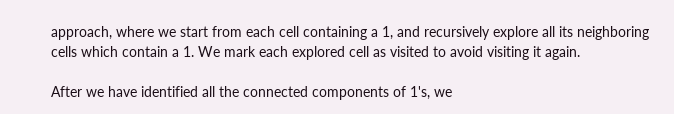approach, where we start from each cell containing a 1, and recursively explore all its neighboring cells which contain a 1. We mark each explored cell as visited to avoid visiting it again.

After we have identified all the connected components of 1's, we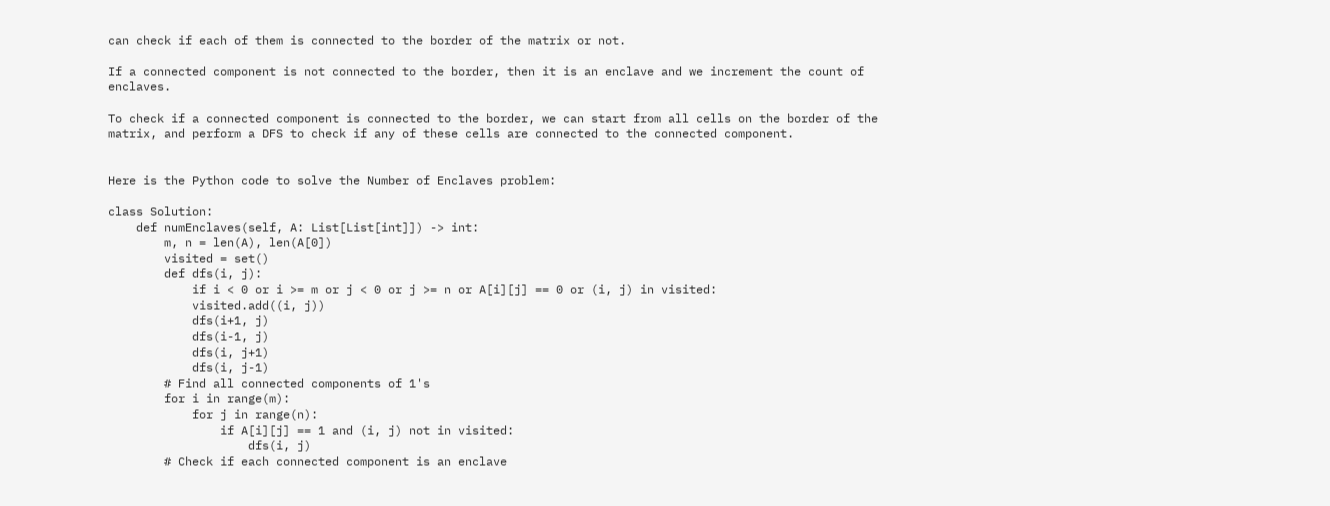can check if each of them is connected to the border of the matrix or not.

If a connected component is not connected to the border, then it is an enclave and we increment the count of enclaves.

To check if a connected component is connected to the border, we can start from all cells on the border of the matrix, and perform a DFS to check if any of these cells are connected to the connected component.


Here is the Python code to solve the Number of Enclaves problem:

class Solution:
    def numEnclaves(self, A: List[List[int]]) -> int:
        m, n = len(A), len(A[0])
        visited = set()
        def dfs(i, j):
            if i < 0 or i >= m or j < 0 or j >= n or A[i][j] == 0 or (i, j) in visited:
            visited.add((i, j))
            dfs(i+1, j)
            dfs(i-1, j)
            dfs(i, j+1)
            dfs(i, j-1)
        # Find all connected components of 1's
        for i in range(m):
            for j in range(n):
                if A[i][j] == 1 and (i, j) not in visited:
                    dfs(i, j)
        # Check if each connected component is an enclave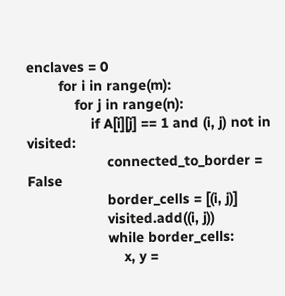enclaves = 0
        for i in range(m):
            for j in range(n):
                if A[i][j] == 1 and (i, j) not in visited:
                    connected_to_border = False
                    border_cells = [(i, j)]
                    visited.add((i, j))
                    while border_cells:
                        x, y =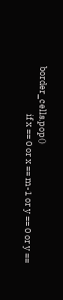border_cells.pop()
                        if x == 0 or x == m-1 or y == 0 or y ==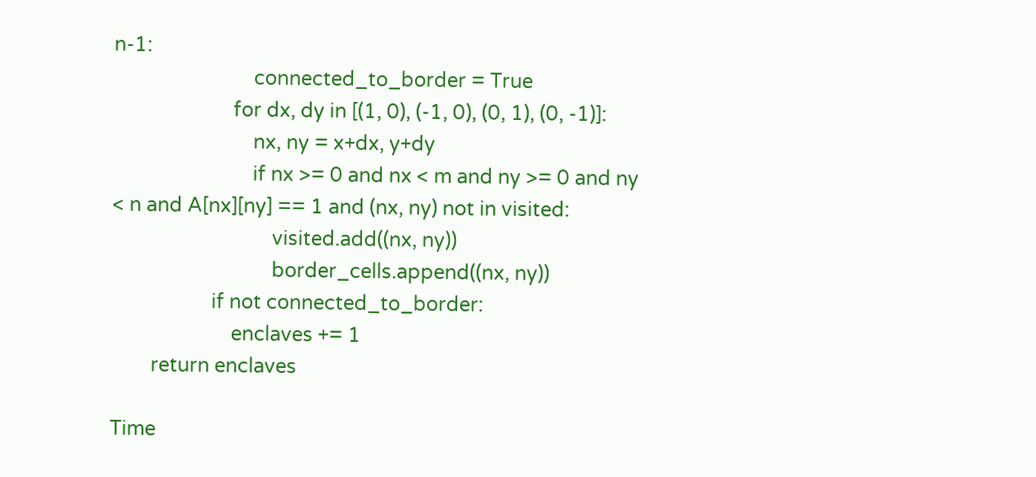n-1:
                            connected_to_border = True
                        for dx, dy in [(1, 0), (-1, 0), (0, 1), (0, -1)]:
                            nx, ny = x+dx, y+dy
                            if nx >= 0 and nx < m and ny >= 0 and ny < n and A[nx][ny] == 1 and (nx, ny) not in visited:
                                visited.add((nx, ny))
                                border_cells.append((nx, ny))
                    if not connected_to_border:
                        enclaves += 1
        return enclaves

Time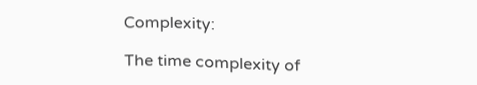Complexity:

The time complexity of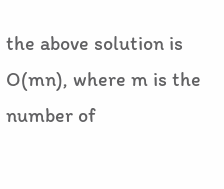the above solution is O(mn), where m is the number of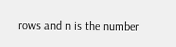rows and n is the number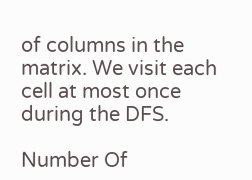of columns in the matrix. We visit each cell at most once during the DFS.

Number Of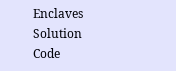Enclaves Solution Code